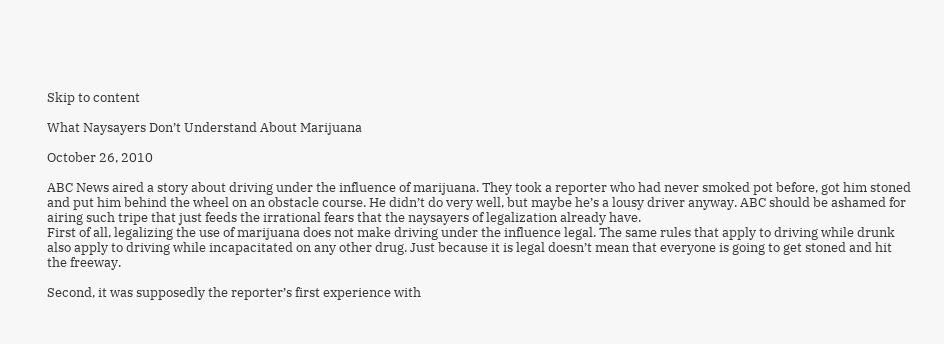Skip to content

What Naysayers Don’t Understand About Marijuana

October 26, 2010

ABC News aired a story about driving under the influence of marijuana. They took a reporter who had never smoked pot before, got him stoned and put him behind the wheel on an obstacle course. He didn’t do very well, but maybe he’s a lousy driver anyway. ABC should be ashamed for airing such tripe that just feeds the irrational fears that the naysayers of legalization already have.
First of all, legalizing the use of marijuana does not make driving under the influence legal. The same rules that apply to driving while drunk also apply to driving while incapacitated on any other drug. Just because it is legal doesn’t mean that everyone is going to get stoned and hit the freeway.

Second, it was supposedly the reporter’s first experience with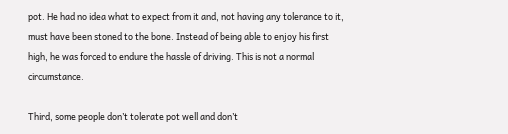pot. He had no idea what to expect from it and, not having any tolerance to it, must have been stoned to the bone. Instead of being able to enjoy his first high, he was forced to endure the hassle of driving. This is not a normal circumstance.

Third, some people don’t tolerate pot well and don’t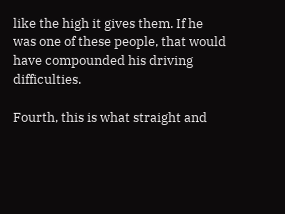like the high it gives them. If he was one of these people, that would have compounded his driving difficulties.

Fourth, this is what straight and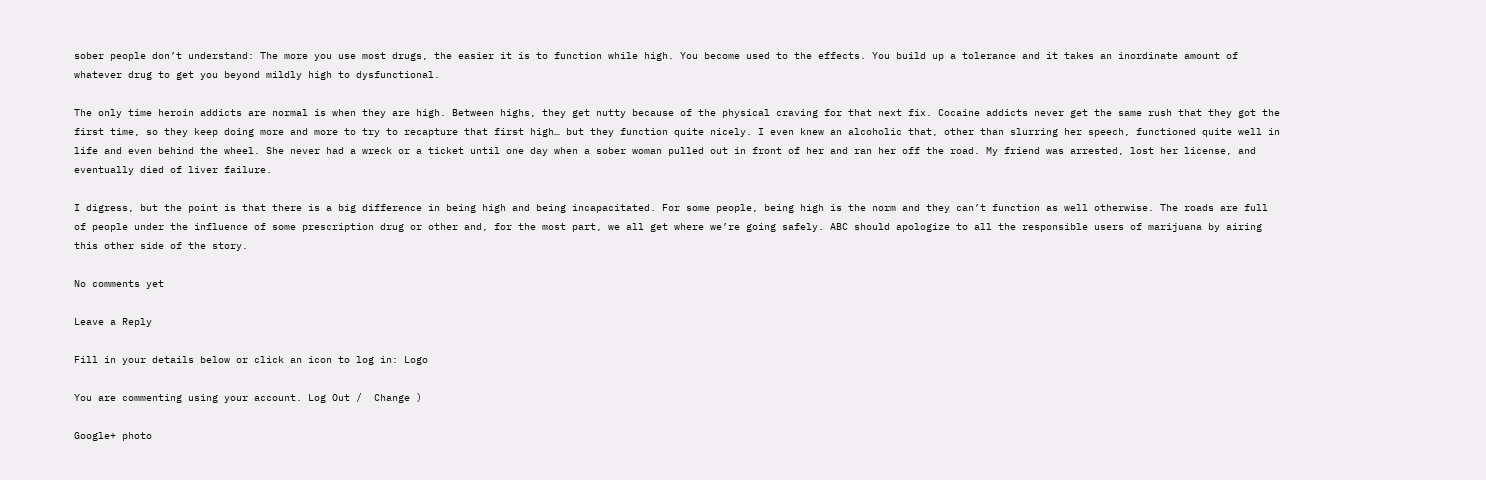sober people don’t understand: The more you use most drugs, the easier it is to function while high. You become used to the effects. You build up a tolerance and it takes an inordinate amount of whatever drug to get you beyond mildly high to dysfunctional.

The only time heroin addicts are normal is when they are high. Between highs, they get nutty because of the physical craving for that next fix. Cocaine addicts never get the same rush that they got the first time, so they keep doing more and more to try to recapture that first high… but they function quite nicely. I even knew an alcoholic that, other than slurring her speech, functioned quite well in life and even behind the wheel. She never had a wreck or a ticket until one day when a sober woman pulled out in front of her and ran her off the road. My friend was arrested, lost her license, and eventually died of liver failure.

I digress, but the point is that there is a big difference in being high and being incapacitated. For some people, being high is the norm and they can’t function as well otherwise. The roads are full of people under the influence of some prescription drug or other and, for the most part, we all get where we’re going safely. ABC should apologize to all the responsible users of marijuana by airing this other side of the story.

No comments yet

Leave a Reply

Fill in your details below or click an icon to log in: Logo

You are commenting using your account. Log Out /  Change )

Google+ photo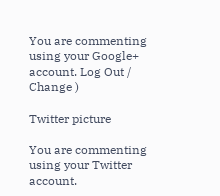You are commenting using your Google+ account. Log Out /  Change )

Twitter picture

You are commenting using your Twitter account.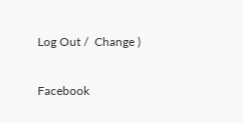Log Out /  Change )

Facebook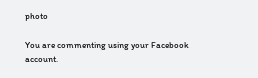photo

You are commenting using your Facebook account.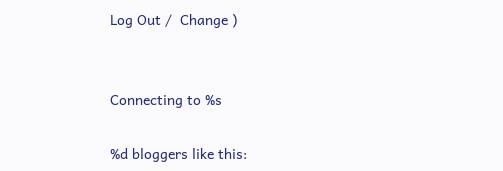Log Out /  Change )


Connecting to %s

%d bloggers like this: